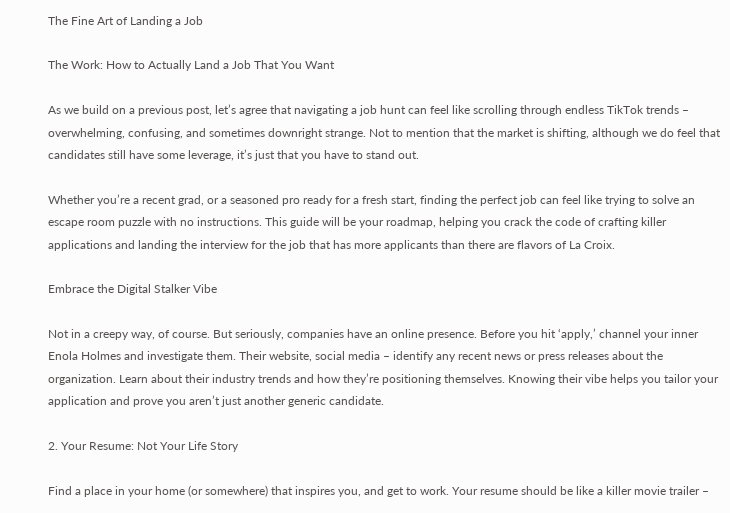The Fine Art of Landing a Job

The Work: How to Actually Land a Job That You Want

As we build on a previous post, let’s agree that navigating a job hunt can feel like scrolling through endless TikTok trends – overwhelming, confusing, and sometimes downright strange. Not to mention that the market is shifting, although we do feel that candidates still have some leverage, it’s just that you have to stand out.

Whether you’re a recent grad, or a seasoned pro ready for a fresh start, finding the perfect job can feel like trying to solve an escape room puzzle with no instructions. This guide will be your roadmap, helping you crack the code of crafting killer applications and landing the interview for the job that has more applicants than there are flavors of La Croix.

Embrace the Digital Stalker Vibe

Not in a creepy way, of course. But seriously, companies have an online presence. Before you hit ‘apply,’ channel your inner Enola Holmes and investigate them. Their website, social media – identify any recent news or press releases about the organization. Learn about their industry trends and how they’re positioning themselves. Knowing their vibe helps you tailor your application and prove you aren’t just another generic candidate.

2. Your Resume: Not Your Life Story

Find a place in your home (or somewhere) that inspires you, and get to work. Your resume should be like a killer movie trailer –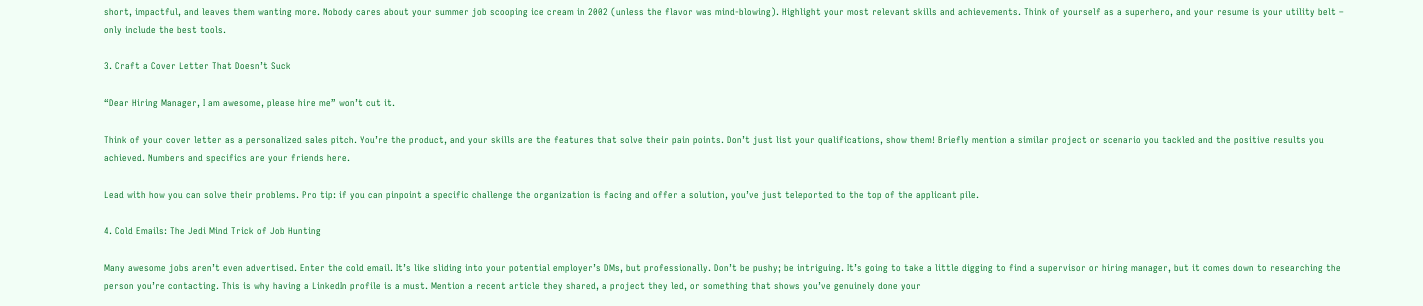short, impactful, and leaves them wanting more. Nobody cares about your summer job scooping ice cream in 2002 (unless the flavor was mind-blowing). Highlight your most relevant skills and achievements. Think of yourself as a superhero, and your resume is your utility belt – only include the best tools.

3. Craft a Cover Letter That Doesn’t Suck

“Dear Hiring Manager, I am awesome, please hire me” won’t cut it.

Think of your cover letter as a personalized sales pitch. You’re the product, and your skills are the features that solve their pain points. Don’t just list your qualifications, show them! Briefly mention a similar project or scenario you tackled and the positive results you achieved. Numbers and specifics are your friends here.

Lead with how you can solve their problems. Pro tip: if you can pinpoint a specific challenge the organization is facing and offer a solution, you’ve just teleported to the top of the applicant pile.

4. Cold Emails: The Jedi Mind Trick of Job Hunting

Many awesome jobs aren’t even advertised. Enter the cold email. It’s like sliding into your potential employer’s DMs, but professionally. Don’t be pushy; be intriguing. It’s going to take a little digging to find a supervisor or hiring manager, but it comes down to researching the person you’re contacting. This is why having a LinkedIn profile is a must. Mention a recent article they shared, a project they led, or something that shows you’ve genuinely done your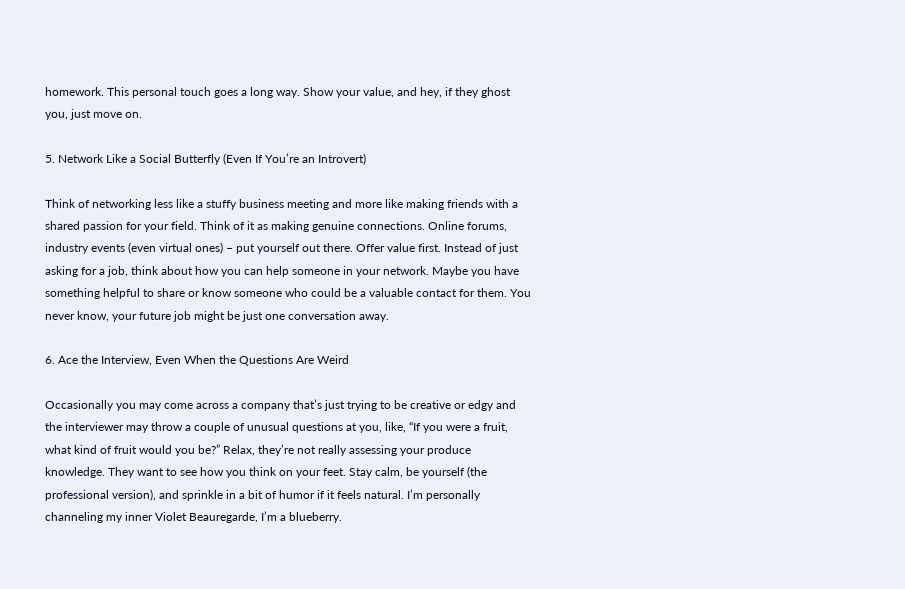homework. This personal touch goes a long way. Show your value, and hey, if they ghost you, just move on.

5. Network Like a Social Butterfly (Even If You’re an Introvert)

Think of networking less like a stuffy business meeting and more like making friends with a shared passion for your field. Think of it as making genuine connections. Online forums, industry events (even virtual ones) – put yourself out there. Offer value first. Instead of just asking for a job, think about how you can help someone in your network. Maybe you have something helpful to share or know someone who could be a valuable contact for them. You never know, your future job might be just one conversation away.

6. Ace the Interview, Even When the Questions Are Weird

Occasionally you may come across a company that’s just trying to be creative or edgy and the interviewer may throw a couple of unusual questions at you, like, “If you were a fruit, what kind of fruit would you be?” Relax, they’re not really assessing your produce knowledge. They want to see how you think on your feet. Stay calm, be yourself (the professional version), and sprinkle in a bit of humor if it feels natural. I’m personally channeling my inner Violet Beauregarde, I’m a blueberry.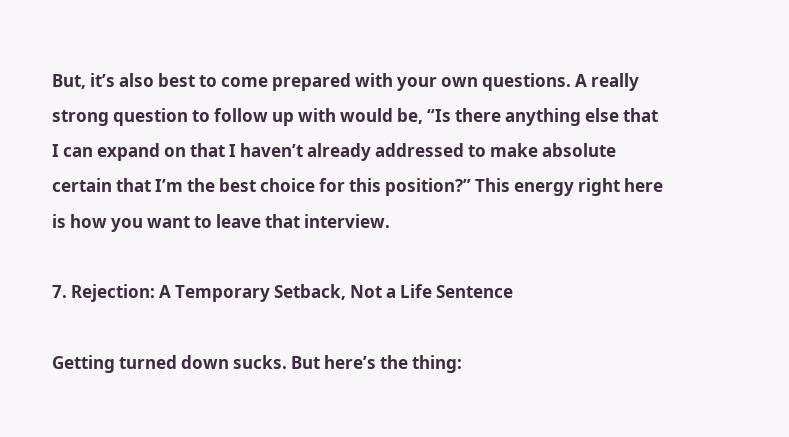But, it’s also best to come prepared with your own questions. A really strong question to follow up with would be, “Is there anything else that I can expand on that I haven’t already addressed to make absolute certain that I’m the best choice for this position?” This energy right here is how you want to leave that interview.

7. Rejection: A Temporary Setback, Not a Life Sentence

Getting turned down sucks. But here’s the thing: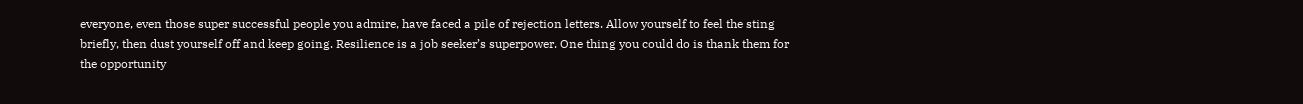everyone, even those super successful people you admire, have faced a pile of rejection letters. Allow yourself to feel the sting briefly, then dust yourself off and keep going. Resilience is a job seeker’s superpower. One thing you could do is thank them for the opportunity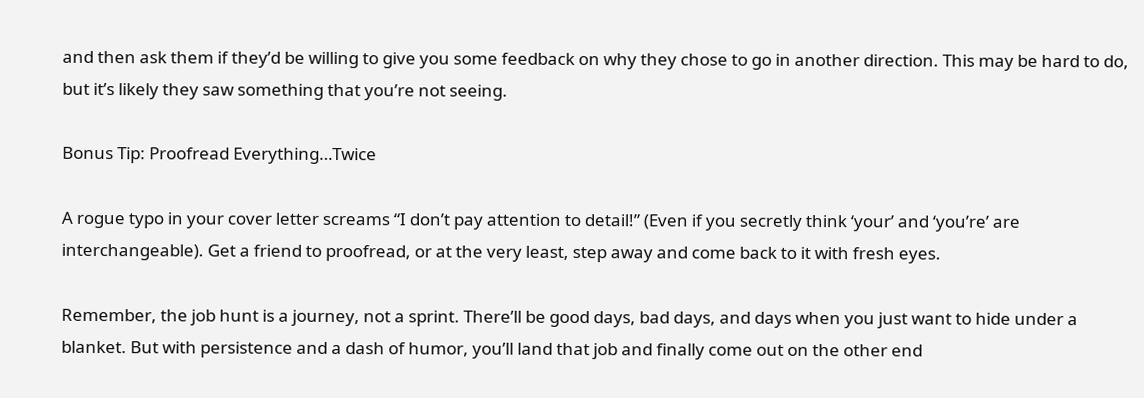and then ask them if they’d be willing to give you some feedback on why they chose to go in another direction. This may be hard to do, but it’s likely they saw something that you’re not seeing.

Bonus Tip: Proofread Everything…Twice

A rogue typo in your cover letter screams “I don’t pay attention to detail!” (Even if you secretly think ‘your’ and ‘you’re’ are interchangeable). Get a friend to proofread, or at the very least, step away and come back to it with fresh eyes.

Remember, the job hunt is a journey, not a sprint. There’ll be good days, bad days, and days when you just want to hide under a blanket. But with persistence and a dash of humor, you’ll land that job and finally come out on the other end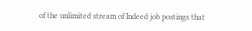of the unlimited stream of Indeed job postings that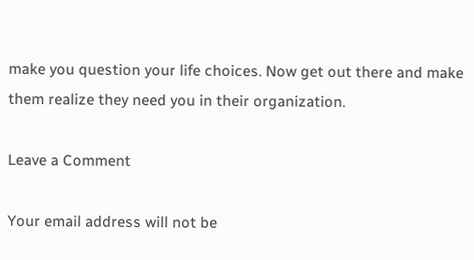make you question your life choices. Now get out there and make them realize they need you in their organization.

Leave a Comment

Your email address will not be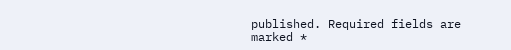published. Required fields are marked *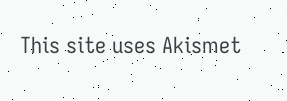This site uses Akismet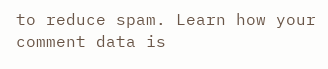to reduce spam. Learn how your comment data is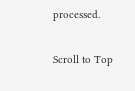processed.

Scroll to Top